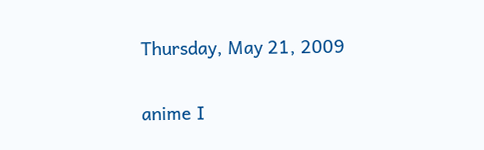Thursday, May 21, 2009

anime I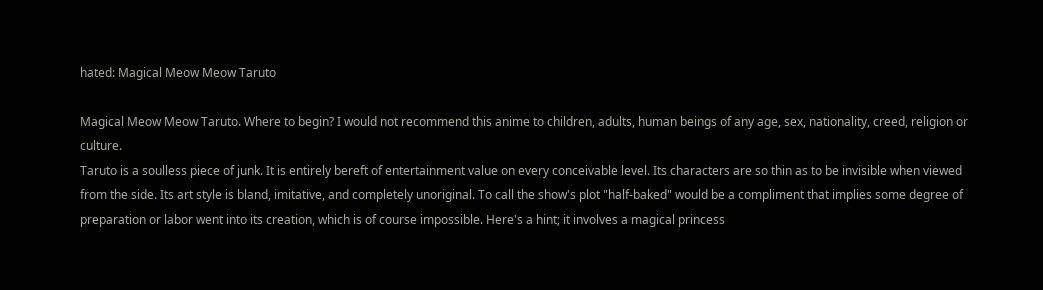hated: Magical Meow Meow Taruto

Magical Meow Meow Taruto. Where to begin? I would not recommend this anime to children, adults, human beings of any age, sex, nationality, creed, religion or culture.
Taruto is a soulless piece of junk. It is entirely bereft of entertainment value on every conceivable level. Its characters are so thin as to be invisible when viewed from the side. Its art style is bland, imitative, and completely unoriginal. To call the show's plot "half-baked" would be a compliment that implies some degree of preparation or labor went into its creation, which is of course impossible. Here's a hint; it involves a magical princess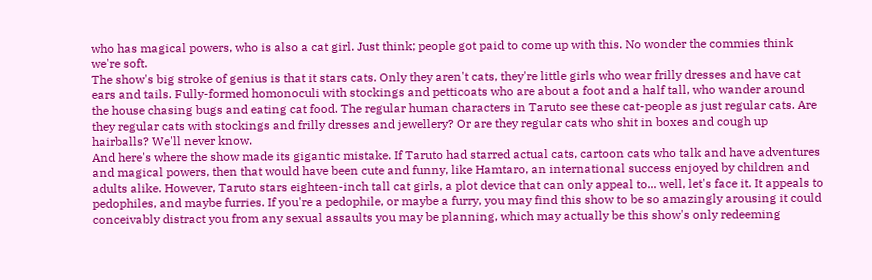who has magical powers, who is also a cat girl. Just think; people got paid to come up with this. No wonder the commies think we're soft.
The show's big stroke of genius is that it stars cats. Only they aren't cats, they're little girls who wear frilly dresses and have cat ears and tails. Fully-formed homonoculi with stockings and petticoats who are about a foot and a half tall, who wander around the house chasing bugs and eating cat food. The regular human characters in Taruto see these cat-people as just regular cats. Are they regular cats with stockings and frilly dresses and jewellery? Or are they regular cats who shit in boxes and cough up hairballs? We'll never know.
And here's where the show made its gigantic mistake. If Taruto had starred actual cats, cartoon cats who talk and have adventures and magical powers, then that would have been cute and funny, like Hamtaro, an international success enjoyed by children and adults alike. However, Taruto stars eighteen-inch tall cat girls, a plot device that can only appeal to... well, let's face it. It appeals to pedophiles, and maybe furries. If you're a pedophile, or maybe a furry, you may find this show to be so amazingly arousing it could conceivably distract you from any sexual assaults you may be planning, which may actually be this show's only redeeming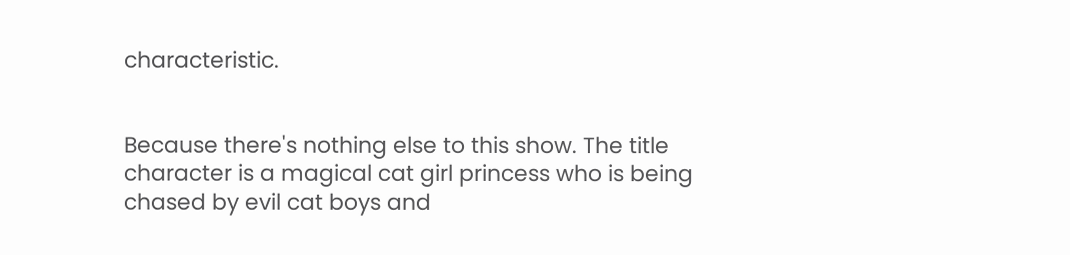characteristic.


Because there's nothing else to this show. The title character is a magical cat girl princess who is being chased by evil cat boys and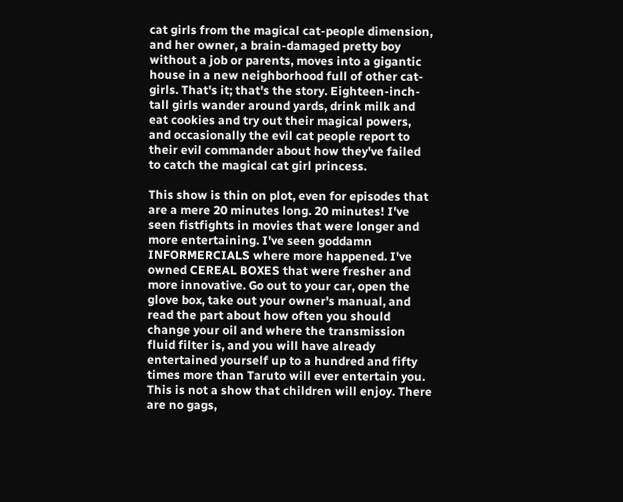cat girls from the magical cat-people dimension, and her owner, a brain-damaged pretty boy without a job or parents, moves into a gigantic house in a new neighborhood full of other cat-girls. That's it; that's the story. Eighteen-inch-tall girls wander around yards, drink milk and eat cookies and try out their magical powers, and occasionally the evil cat people report to their evil commander about how they've failed to catch the magical cat girl princess.

This show is thin on plot, even for episodes that are a mere 20 minutes long. 20 minutes! I've seen fistfights in movies that were longer and more entertaining. I've seen goddamn INFORMERCIALS where more happened. I've owned CEREAL BOXES that were fresher and more innovative. Go out to your car, open the glove box, take out your owner's manual, and read the part about how often you should change your oil and where the transmission fluid filter is, and you will have already entertained yourself up to a hundred and fifty times more than Taruto will ever entertain you. This is not a show that children will enjoy. There are no gags,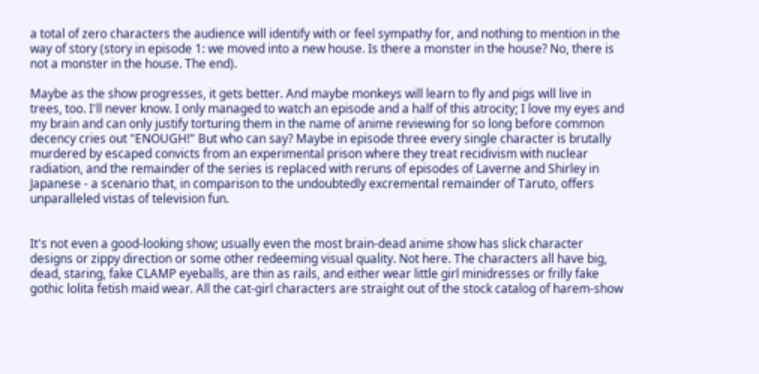a total of zero characters the audience will identify with or feel sympathy for, and nothing to mention in the way of story (story in episode 1: we moved into a new house. Is there a monster in the house? No, there is not a monster in the house. The end).

Maybe as the show progresses, it gets better. And maybe monkeys will learn to fly and pigs will live in trees, too. I'll never know. I only managed to watch an episode and a half of this atrocity; I love my eyes and my brain and can only justify torturing them in the name of anime reviewing for so long before common decency cries out "ENOUGH!" But who can say? Maybe in episode three every single character is brutally murdered by escaped convicts from an experimental prison where they treat recidivism with nuclear radiation, and the remainder of the series is replaced with reruns of episodes of Laverne and Shirley in Japanese - a scenario that, in comparison to the undoubtedly excremental remainder of Taruto, offers unparalleled vistas of television fun.


It's not even a good-looking show; usually even the most brain-dead anime show has slick character designs or zippy direction or some other redeeming visual quality. Not here. The characters all have big, dead, staring, fake CLAMP eyeballs, are thin as rails, and either wear little girl minidresses or frilly fake gothic lolita fetish maid wear. All the cat-girl characters are straight out of the stock catalog of harem-show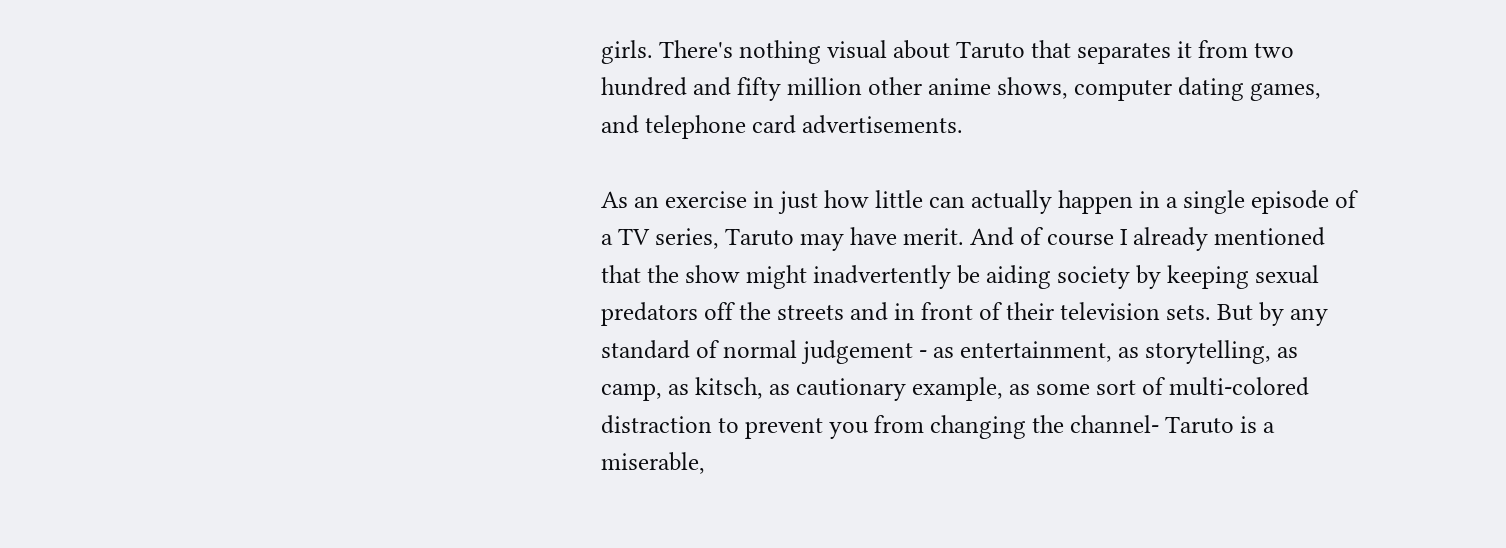girls. There's nothing visual about Taruto that separates it from two hundred and fifty million other anime shows, computer dating games, and telephone card advertisements.

As an exercise in just how little can actually happen in a single episode of a TV series, Taruto may have merit. And of course I already mentioned that the show might inadvertently be aiding society by keeping sexual predators off the streets and in front of their television sets. But by any standard of normal judgement - as entertainment, as storytelling, as camp, as kitsch, as cautionary example, as some sort of multi-colored distraction to prevent you from changing the channel- Taruto is a miserable,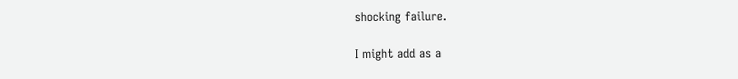shocking failure.

I might add as a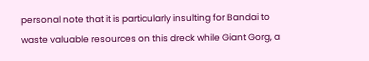personal note that it is particularly insulting for Bandai to waste valuable resources on this dreck while Giant Gorg, a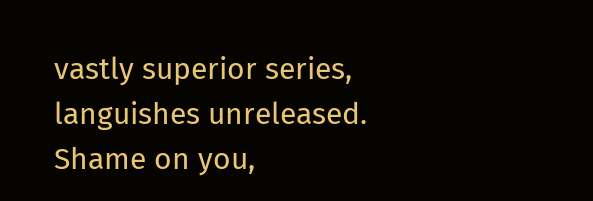vastly superior series, languishes unreleased. Shame on you,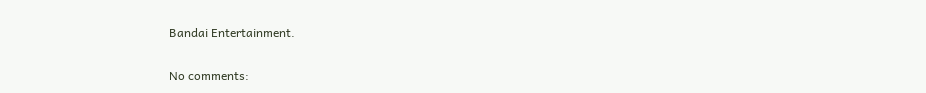Bandai Entertainment.

No comments: